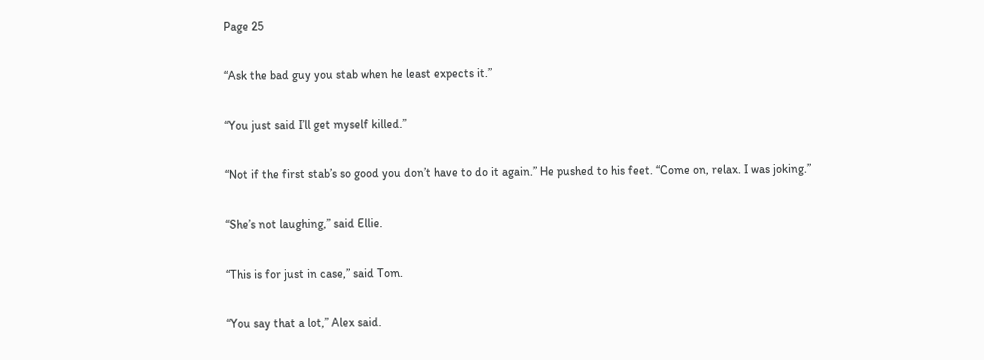Page 25

“Ask the bad guy you stab when he least expects it.”

“You just said I’ll get myself killed.”

“Not if the first stab’s so good you don’t have to do it again.” He pushed to his feet. “Come on, relax. I was joking.”

“She’s not laughing,” said Ellie.

“This is for just in case,” said Tom.

“You say that a lot,” Alex said.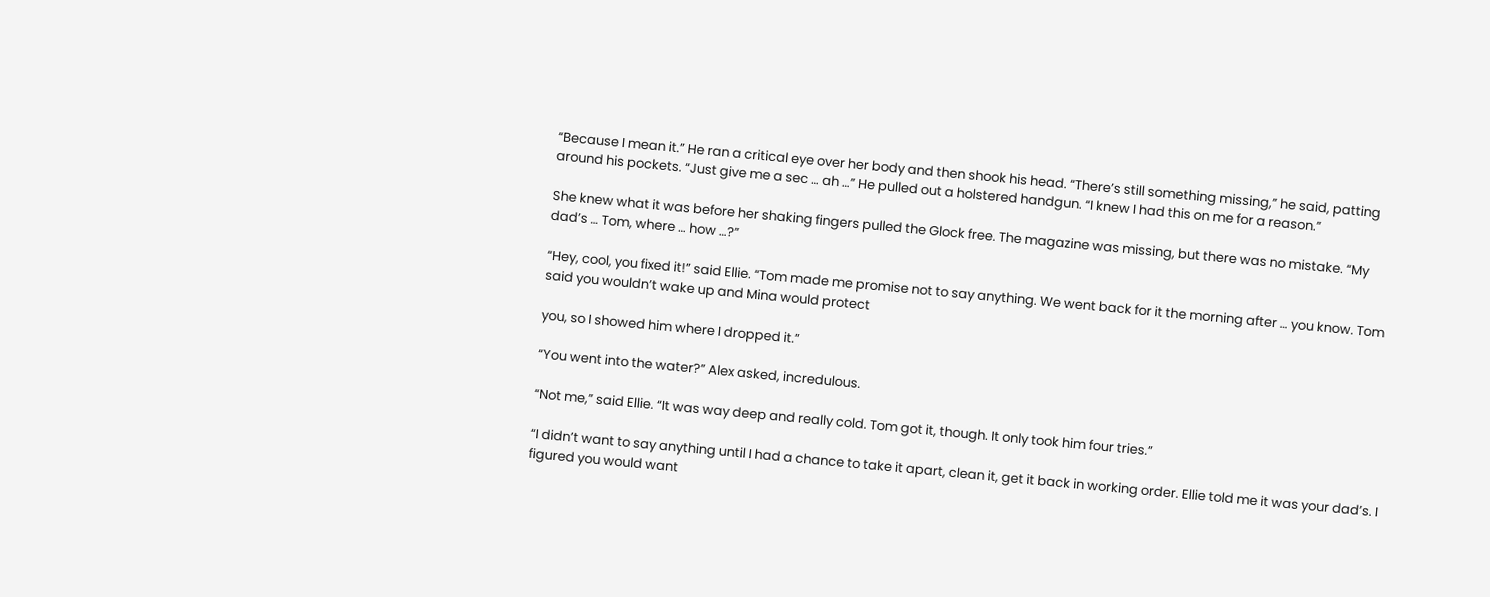“Because I mean it.” He ran a critical eye over her body and then shook his head. “There’s still something missing,” he said, patting around his pockets. “Just give me a sec … ah …” He pulled out a holstered handgun. “I knew I had this on me for a reason.”

She knew what it was before her shaking fingers pulled the Glock free. The magazine was missing, but there was no mistake. “My dad’s … Tom, where … how …?”

“Hey, cool, you fixed it!” said Ellie. “Tom made me promise not to say anything. We went back for it the morning after … you know. Tom said you wouldn’t wake up and Mina would protect

you, so I showed him where I dropped it.”

“You went into the water?” Alex asked, incredulous.

“Not me,” said Ellie. “It was way deep and really cold. Tom got it, though. It only took him four tries.”

“I didn’t want to say anything until I had a chance to take it apart, clean it, get it back in working order. Ellie told me it was your dad’s. I figured you would want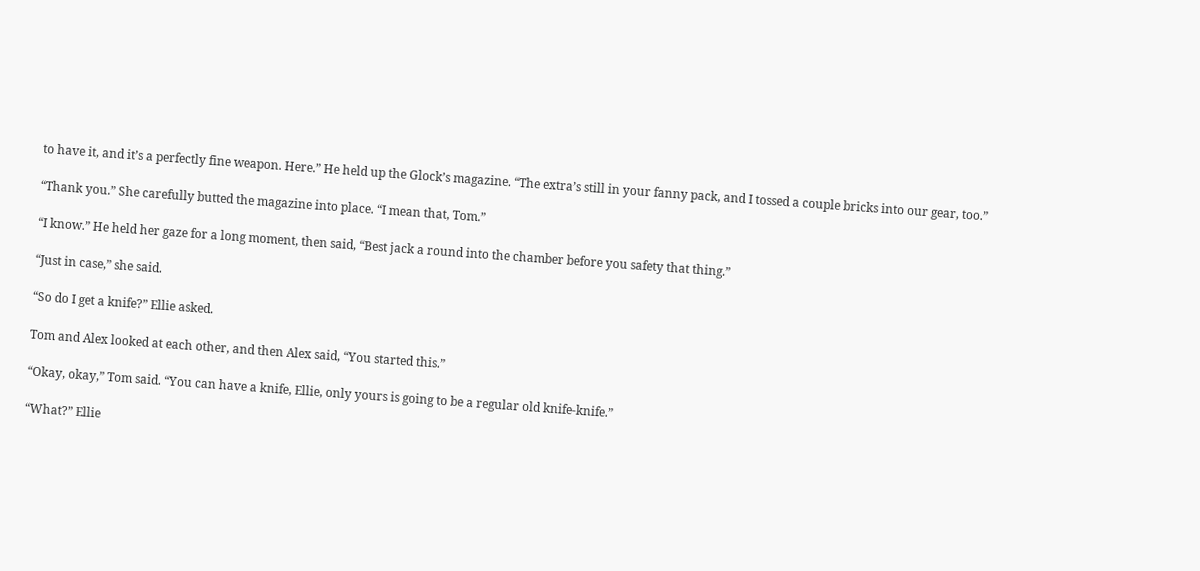to have it, and it’s a perfectly fine weapon. Here.” He held up the Glock’s magazine. “The extra’s still in your fanny pack, and I tossed a couple bricks into our gear, too.”

“Thank you.” She carefully butted the magazine into place. “I mean that, Tom.”

“I know.” He held her gaze for a long moment, then said, “Best jack a round into the chamber before you safety that thing.”

“Just in case,” she said.

“So do I get a knife?” Ellie asked.

Tom and Alex looked at each other, and then Alex said, “You started this.”

“Okay, okay,” Tom said. “You can have a knife, Ellie, only yours is going to be a regular old knife-knife.”

“What?” Ellie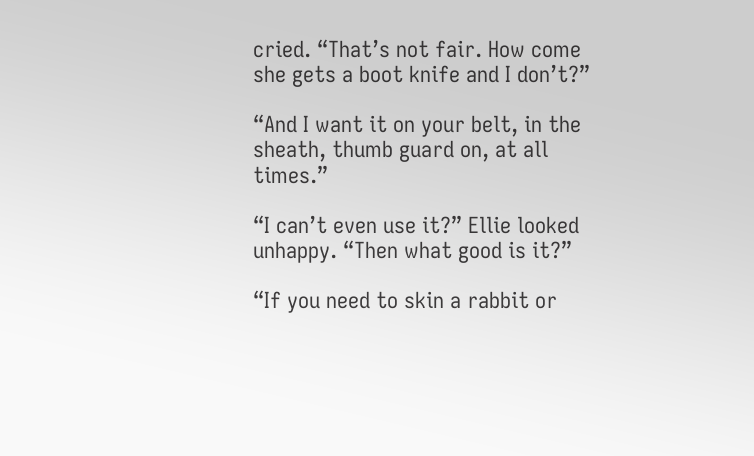cried. “That’s not fair. How come she gets a boot knife and I don’t?”

“And I want it on your belt, in the sheath, thumb guard on, at all times.”

“I can’t even use it?” Ellie looked unhappy. “Then what good is it?”

“If you need to skin a rabbit or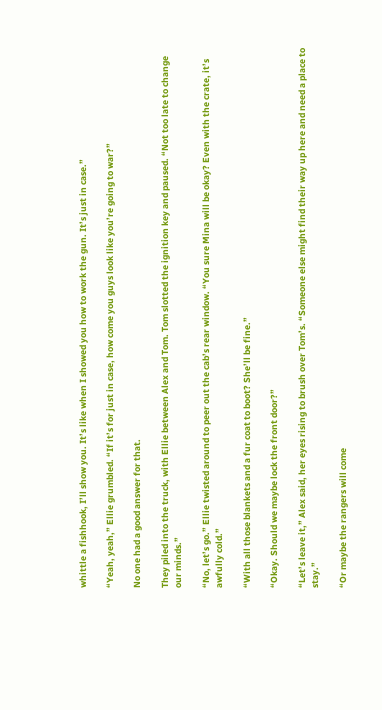whittle a fishhook, I’ll show you. It’s like when I showed you how to work the gun. It’s just in case.”

“Yeah, yeah,” Ellie grumbled. “If it’s for just in case, how come you guys look like you’re going to war?”

No one had a good answer for that.

They piled into the truck, with Ellie between Alex and Tom. Tom slotted the ignition key and paused. “Not too late to change our minds.”

“No, let’s go.” Ellie twisted around to peer out the cab’s rear window. “You sure Mina will be okay? Even with the crate, it’s awfully cold.”

“With all those blankets and a fur coat to boot? She’ll be fine.”

“Okay. Should we maybe lock the front door?”

“Let’s leave it,” Alex said, her eyes rising to brush over Tom’s. “Someone else might find their way up here and need a place to stay.”

“Or maybe the rangers will come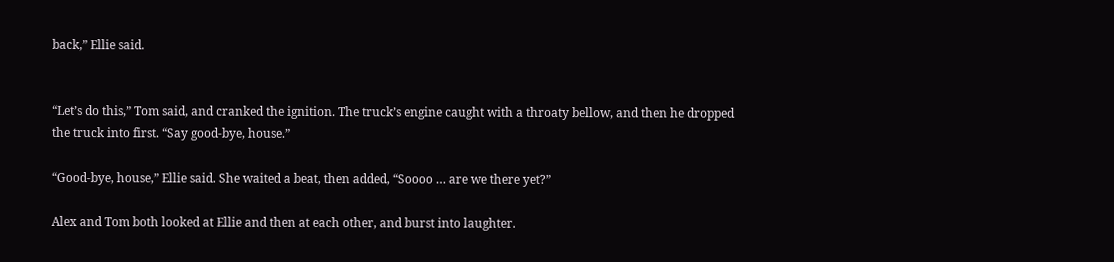back,” Ellie said.


“Let’s do this,” Tom said, and cranked the ignition. The truck’s engine caught with a throaty bellow, and then he dropped the truck into first. “Say good-bye, house.”

“Good-bye, house,” Ellie said. She waited a beat, then added, “Soooo … are we there yet?”

Alex and Tom both looked at Ellie and then at each other, and burst into laughter.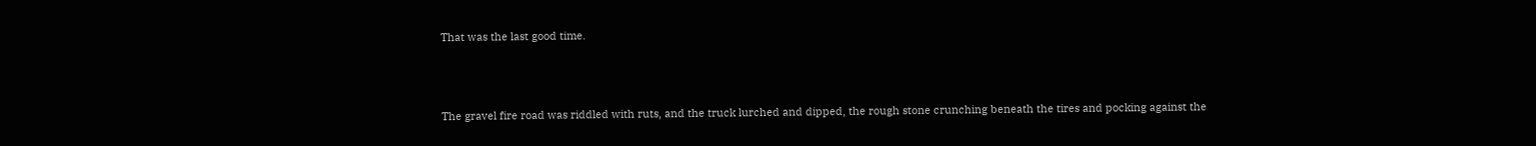That was the last good time.



The gravel fire road was riddled with ruts, and the truck lurched and dipped, the rough stone crunching beneath the tires and pocking against the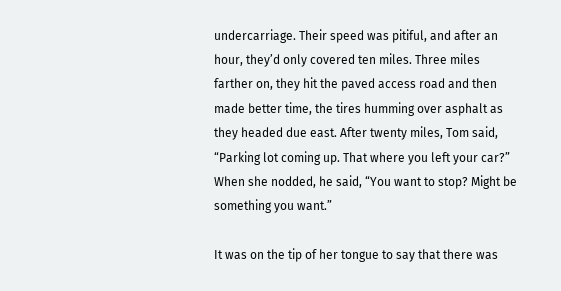undercarriage. Their speed was pitiful, and after an hour, they’d only covered ten miles. Three miles farther on, they hit the paved access road and then made better time, the tires humming over asphalt as they headed due east. After twenty miles, Tom said, “Parking lot coming up. That where you left your car?” When she nodded, he said, “You want to stop? Might be something you want.”

It was on the tip of her tongue to say that there was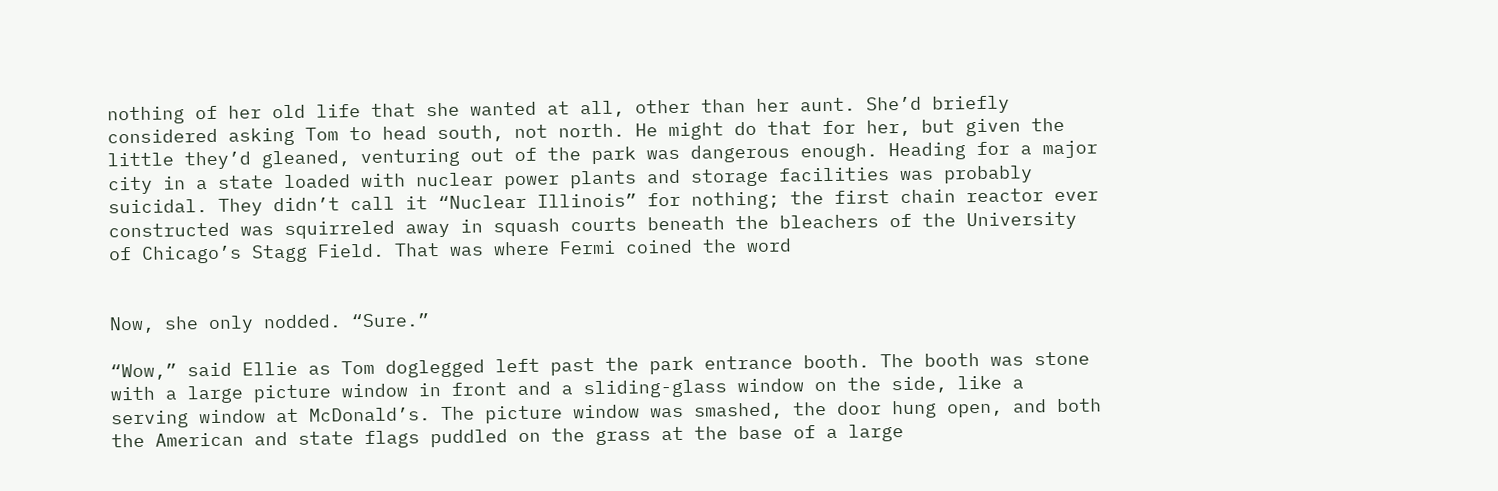nothing of her old life that she wanted at all, other than her aunt. She’d briefly considered asking Tom to head south, not north. He might do that for her, but given the little they’d gleaned, venturing out of the park was dangerous enough. Heading for a major city in a state loaded with nuclear power plants and storage facilities was probably suicidal. They didn’t call it “Nuclear Illinois” for nothing; the first chain reactor ever constructed was squirreled away in squash courts beneath the bleachers of the University of Chicago’s Stagg Field. That was where Fermi coined the word


Now, she only nodded. “Sure.”

“Wow,” said Ellie as Tom doglegged left past the park entrance booth. The booth was stone with a large picture window in front and a sliding-glass window on the side, like a serving window at McDonald’s. The picture window was smashed, the door hung open, and both the American and state flags puddled on the grass at the base of a large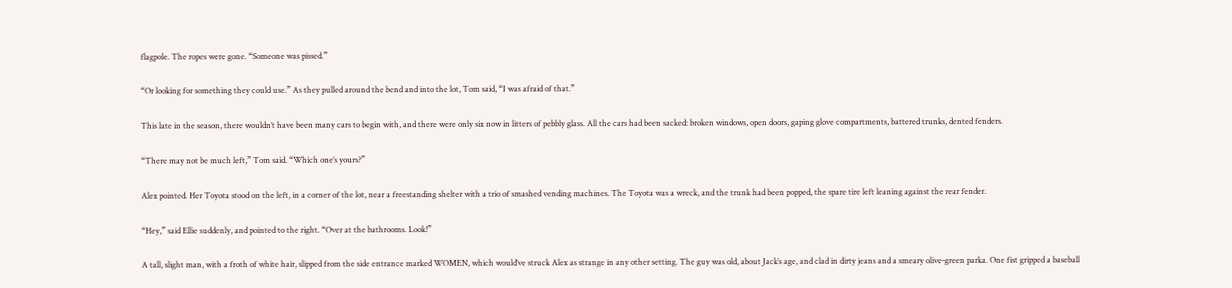flagpole. The ropes were gone. “Someone was pissed.”

“Or looking for something they could use.” As they pulled around the bend and into the lot, Tom said, “I was afraid of that.”

This late in the season, there wouldn’t have been many cars to begin with, and there were only six now in litters of pebbly glass. All the cars had been sacked: broken windows, open doors, gaping glove compartments, battered trunks, dented fenders.

“There may not be much left,” Tom said. “Which one’s yours?”

Alex pointed. Her Toyota stood on the left, in a corner of the lot, near a freestanding shelter with a trio of smashed vending machines. The Toyota was a wreck, and the trunk had been popped, the spare tire left leaning against the rear fender.

“Hey,” said Ellie suddenly, and pointed to the right. “Over at the bathrooms. Look!”

A tall, slight man, with a froth of white hair, slipped from the side entrance marked WOMEN, which would’ve struck Alex as strange in any other setting. The guy was old, about Jack’s age, and clad in dirty jeans and a smeary olive-green parka. One fist gripped a baseball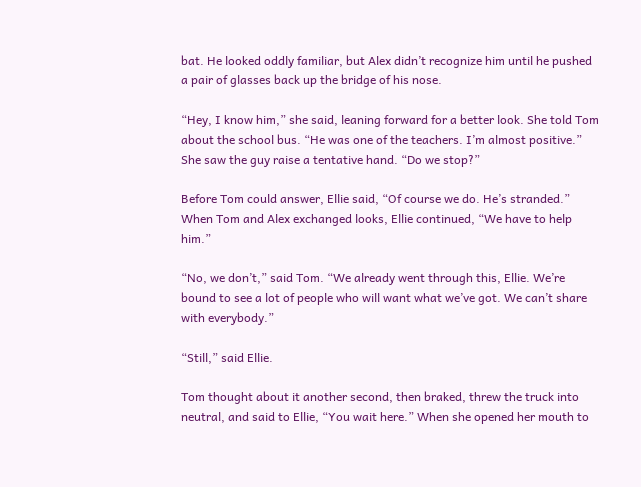bat. He looked oddly familiar, but Alex didn’t recognize him until he pushed a pair of glasses back up the bridge of his nose.

“Hey, I know him,” she said, leaning forward for a better look. She told Tom about the school bus. “He was one of the teachers. I’m almost positive.” She saw the guy raise a tentative hand. “Do we stop?”

Before Tom could answer, Ellie said, “Of course we do. He’s stranded.” When Tom and Alex exchanged looks, Ellie continued, “We have to help him.”

“No, we don’t,” said Tom. “We already went through this, Ellie. We’re bound to see a lot of people who will want what we’ve got. We can’t share with everybody.”

“Still,” said Ellie.

Tom thought about it another second, then braked, threw the truck into neutral, and said to Ellie, “You wait here.” When she opened her mouth to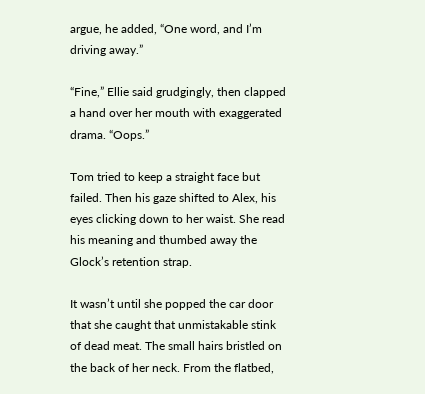argue, he added, “One word, and I’m driving away.”

“Fine,” Ellie said grudgingly, then clapped a hand over her mouth with exaggerated drama. “Oops.”

Tom tried to keep a straight face but failed. Then his gaze shifted to Alex, his eyes clicking down to her waist. She read his meaning and thumbed away the Glock’s retention strap.

It wasn’t until she popped the car door that she caught that unmistakable stink of dead meat. The small hairs bristled on the back of her neck. From the flatbed,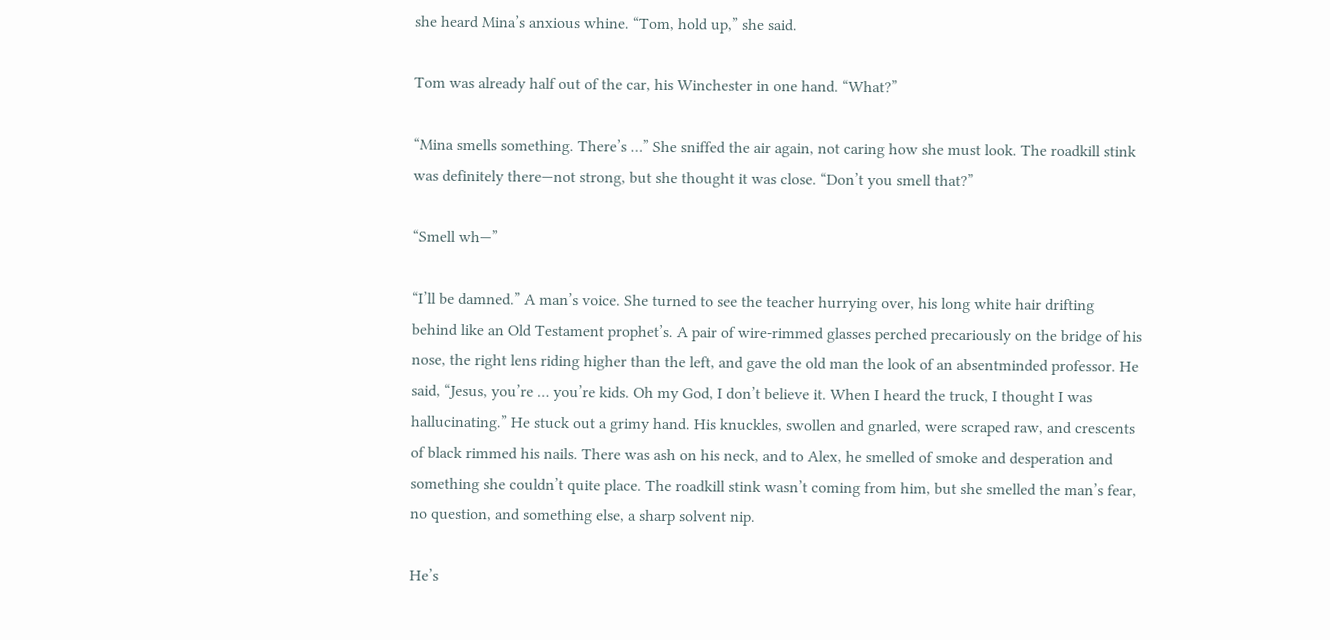she heard Mina’s anxious whine. “Tom, hold up,” she said.

Tom was already half out of the car, his Winchester in one hand. “What?”

“Mina smells something. There’s …” She sniffed the air again, not caring how she must look. The roadkill stink was definitely there—not strong, but she thought it was close. “Don’t you smell that?”

“Smell wh—”

“I’ll be damned.” A man’s voice. She turned to see the teacher hurrying over, his long white hair drifting behind like an Old Testament prophet’s. A pair of wire-rimmed glasses perched precariously on the bridge of his nose, the right lens riding higher than the left, and gave the old man the look of an absentminded professor. He said, “Jesus, you’re … you’re kids. Oh my God, I don’t believe it. When I heard the truck, I thought I was hallucinating.” He stuck out a grimy hand. His knuckles, swollen and gnarled, were scraped raw, and crescents of black rimmed his nails. There was ash on his neck, and to Alex, he smelled of smoke and desperation and something she couldn’t quite place. The roadkill stink wasn’t coming from him, but she smelled the man’s fear, no question, and something else, a sharp solvent nip.

He’s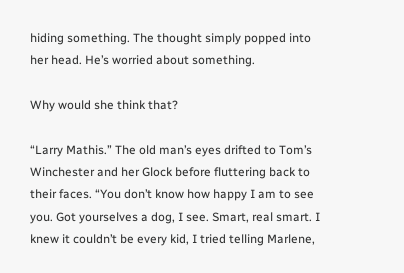hiding something. The thought simply popped into her head. He’s worried about something.

Why would she think that?

“Larry Mathis.” The old man’s eyes drifted to Tom’s Winchester and her Glock before fluttering back to their faces. “You don’t know how happy I am to see you. Got yourselves a dog, I see. Smart, real smart. I knew it couldn’t be every kid, I tried telling Marlene,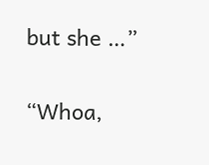but she …”

“Whoa,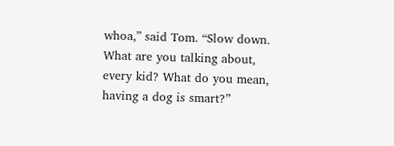whoa,” said Tom. “Slow down. What are you talking about, every kid? What do you mean, having a dog is smart?”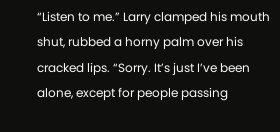“Listen to me.” Larry clamped his mouth shut, rubbed a horny palm over his cracked lips. “Sorry. It’s just I’ve been alone, except for people passing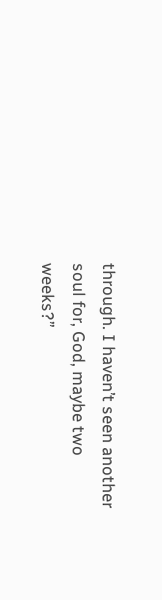through. I haven’t seen another soul for, God, maybe two weeks?”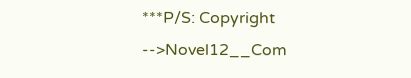***P/S: Copyright -->Novel12__Com